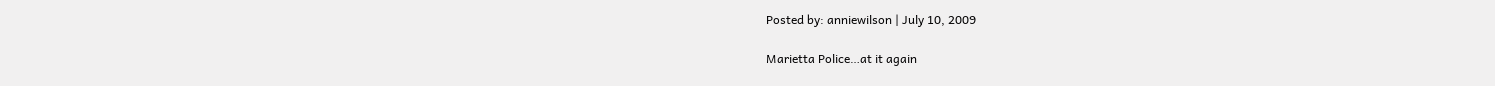Posted by: anniewilson | July 10, 2009

Marietta Police…at it again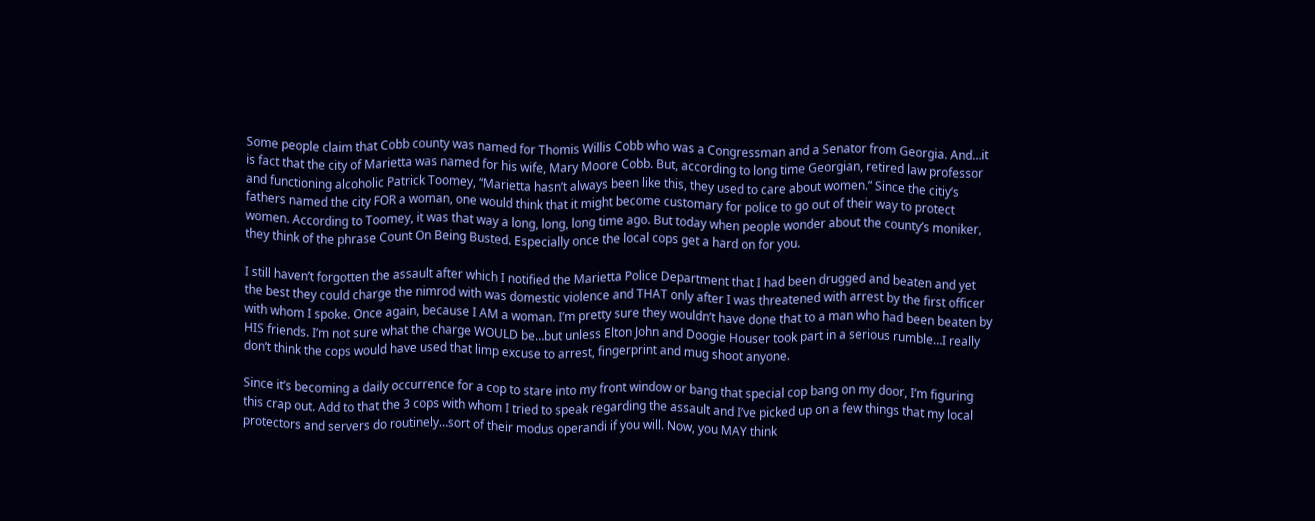Some people claim that Cobb county was named for Thomis Willis Cobb who was a Congressman and a Senator from Georgia. And…it is fact that the city of Marietta was named for his wife, Mary Moore Cobb. But, according to long time Georgian, retired law professor and functioning alcoholic Patrick Toomey, “Marietta hasn’t always been like this, they used to care about women.” Since the citiy’s fathers named the city FOR a woman, one would think that it might become customary for police to go out of their way to protect women. According to Toomey, it was that way a long, long, long time ago. But today when people wonder about the county’s moniker, they think of the phrase Count On Being Busted. Especially once the local cops get a hard on for you.

I still haven’t forgotten the assault after which I notified the Marietta Police Department that I had been drugged and beaten and yet the best they could charge the nimrod with was domestic violence and THAT only after I was threatened with arrest by the first officer with whom I spoke. Once again, because I AM a woman. I’m pretty sure they wouldn’t have done that to a man who had been beaten by HIS friends. I’m not sure what the charge WOULD be…but unless Elton John and Doogie Houser took part in a serious rumble…I really don’t think the cops would have used that limp excuse to arrest, fingerprint and mug shoot anyone.

Since it’s becoming a daily occurrence for a cop to stare into my front window or bang that special cop bang on my door, I’m figuring this crap out. Add to that the 3 cops with whom I tried to speak regarding the assault and I’ve picked up on a few things that my local protectors and servers do routinely…sort of their modus operandi if you will. Now, you MAY think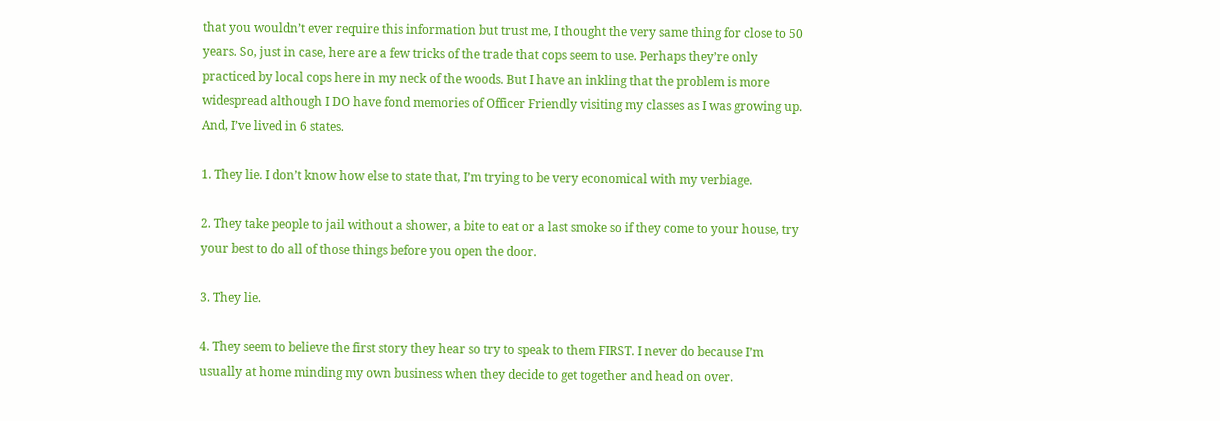that you wouldn’t ever require this information but trust me, I thought the very same thing for close to 50 years. So, just in case, here are a few tricks of the trade that cops seem to use. Perhaps they’re only practiced by local cops here in my neck of the woods. But I have an inkling that the problem is more widespread although I DO have fond memories of Officer Friendly visiting my classes as I was growing up. And, I’ve lived in 6 states.

1. They lie. I don’t know how else to state that, I’m trying to be very economical with my verbiage.

2. They take people to jail without a shower, a bite to eat or a last smoke so if they come to your house, try your best to do all of those things before you open the door.

3. They lie.

4. They seem to believe the first story they hear so try to speak to them FIRST. I never do because I’m usually at home minding my own business when they decide to get together and head on over.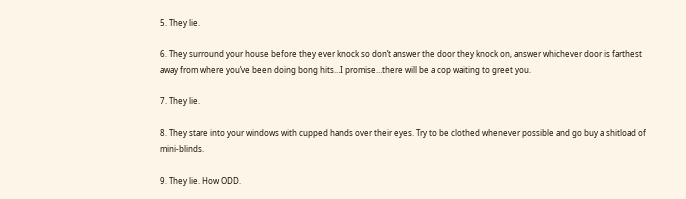5. They lie.

6. They surround your house before they ever knock so don’t answer the door they knock on, answer whichever door is farthest away from where you’ve been doing bong hits…I promise…there will be a cop waiting to greet you.

7. They lie.

8. They stare into your windows with cupped hands over their eyes. Try to be clothed whenever possible and go buy a shitload of mini-blinds.

9. They lie. How ODD.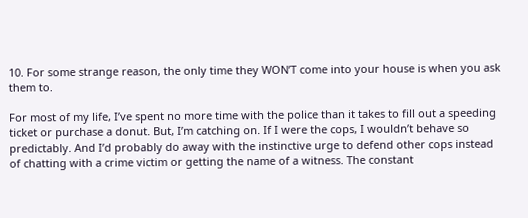10. For some strange reason, the only time they WON’T come into your house is when you ask them to.

For most of my life, I’ve spent no more time with the police than it takes to fill out a speeding ticket or purchase a donut. But, I’m catching on. If I were the cops, I wouldn’t behave so predictably. And I’d probably do away with the instinctive urge to defend other cops instead of chatting with a crime victim or getting the name of a witness. The constant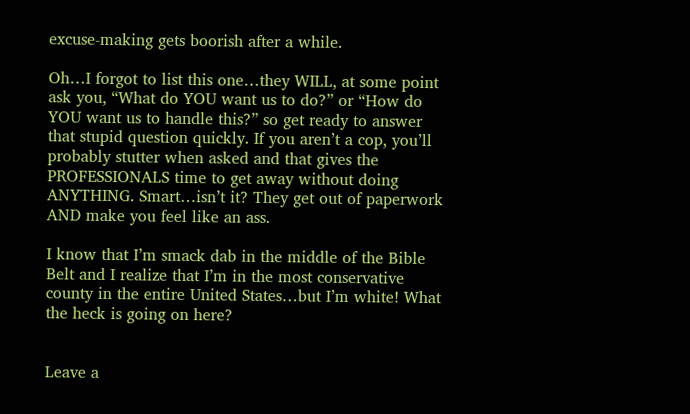excuse-making gets boorish after a while.

Oh…I forgot to list this one…they WILL, at some point ask you, “What do YOU want us to do?” or “How do YOU want us to handle this?” so get ready to answer that stupid question quickly. If you aren’t a cop, you’ll probably stutter when asked and that gives the PROFESSIONALS time to get away without doing ANYTHING. Smart…isn’t it? They get out of paperwork AND make you feel like an ass.

I know that I’m smack dab in the middle of the Bible Belt and I realize that I’m in the most conservative county in the entire United States…but I’m white! What the heck is going on here?


Leave a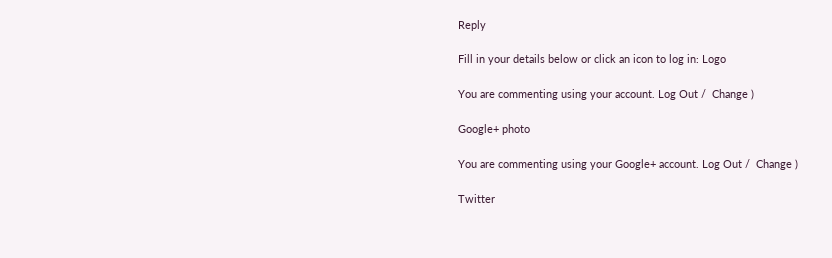Reply

Fill in your details below or click an icon to log in: Logo

You are commenting using your account. Log Out /  Change )

Google+ photo

You are commenting using your Google+ account. Log Out /  Change )

Twitter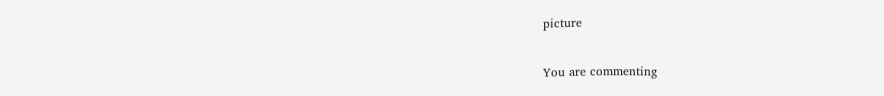picture

You are commenting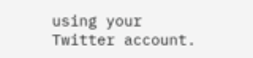using your Twitter account.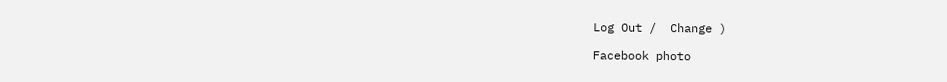Log Out /  Change )

Facebook photo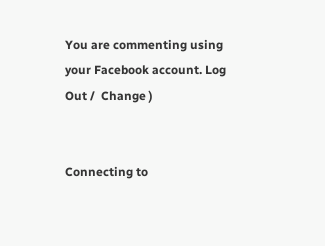You are commenting using your Facebook account. Log Out /  Change )


Connecting to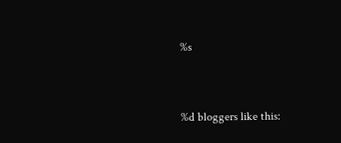%s


%d bloggers like this: